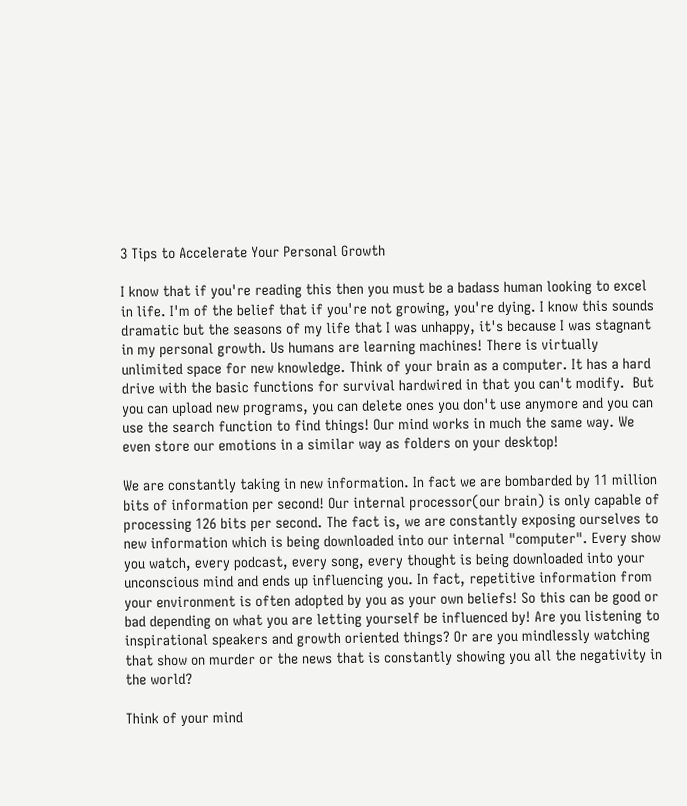3 Tips to Accelerate Your Personal Growth

I know that if you're reading this then you must be a badass human looking to excel in life. I'm of the belief that if you're not growing, you're dying. I know this sounds dramatic but the seasons of my life that I was unhappy, it's because I was stagnant in my personal growth. Us humans are learning machines! There is virtually unlimited space for new knowledge. Think of your brain as a computer. It has a hard drive with the basic functions for survival hardwired in that you can't modify.  But you can upload new programs, you can delete ones you don't use anymore and you can use the search function to find things! Our mind works in much the same way. We even store our emotions in a similar way as folders on your desktop!

We are constantly taking in new information. In fact we are bombarded by 11 million bits of information per second! Our internal processor(our brain) is only capable of processing 126 bits per second. The fact is, we are constantly exposing ourselves to new information which is being downloaded into our internal "computer". Every show you watch, every podcast, every song, every thought is being downloaded into your unconscious mind and ends up influencing you. In fact, repetitive information from your environment is often adopted by you as your own beliefs! So this can be good or bad depending on what you are letting yourself be influenced by! Are you listening to inspirational speakers and growth oriented things? Or are you mindlessly watching that show on murder or the news that is constantly showing you all the negativity in the world?

Think of your mind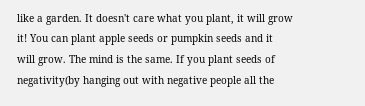like a garden. It doesn't care what you plant, it will grow it! You can plant apple seeds or pumpkin seeds and it will grow. The mind is the same. If you plant seeds of negativity(by hanging out with negative people all the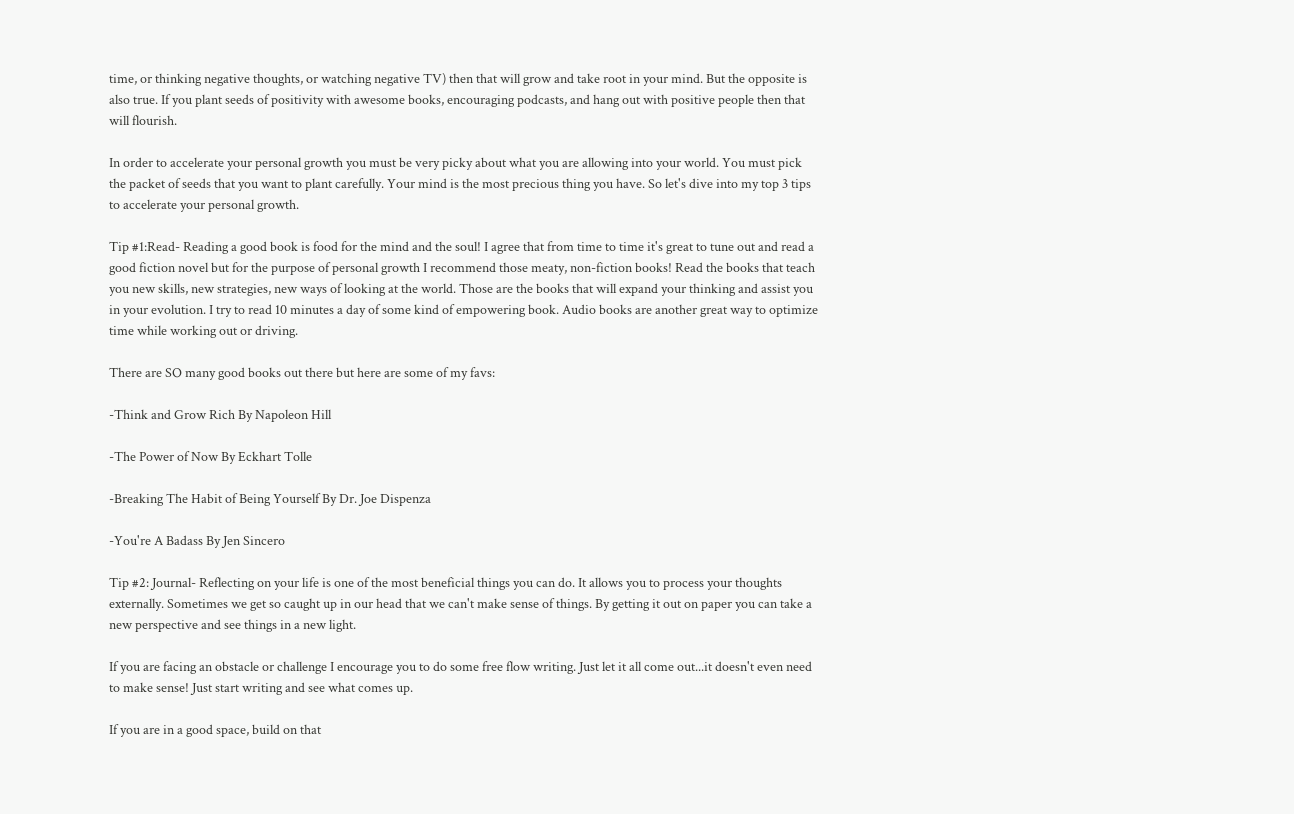time, or thinking negative thoughts, or watching negative TV) then that will grow and take root in your mind. But the opposite is also true. If you plant seeds of positivity with awesome books, encouraging podcasts, and hang out with positive people then that will flourish.

In order to accelerate your personal growth you must be very picky about what you are allowing into your world. You must pick the packet of seeds that you want to plant carefully. Your mind is the most precious thing you have. So let's dive into my top 3 tips to accelerate your personal growth.

Tip #1:Read- Reading a good book is food for the mind and the soul! I agree that from time to time it's great to tune out and read a good fiction novel but for the purpose of personal growth I recommend those meaty, non-fiction books! Read the books that teach you new skills, new strategies, new ways of looking at the world. Those are the books that will expand your thinking and assist you in your evolution. I try to read 10 minutes a day of some kind of empowering book. Audio books are another great way to optimize time while working out or driving.

There are SO many good books out there but here are some of my favs:

-Think and Grow Rich By Napoleon Hill

-The Power of Now By Eckhart Tolle

-Breaking The Habit of Being Yourself By Dr. Joe Dispenza

-You're A Badass By Jen Sincero

Tip #2: Journal- Reflecting on your life is one of the most beneficial things you can do. It allows you to process your thoughts externally. Sometimes we get so caught up in our head that we can't make sense of things. By getting it out on paper you can take a new perspective and see things in a new light.

If you are facing an obstacle or challenge I encourage you to do some free flow writing. Just let it all come out...it doesn't even need to make sense! Just start writing and see what comes up.

If you are in a good space, build on that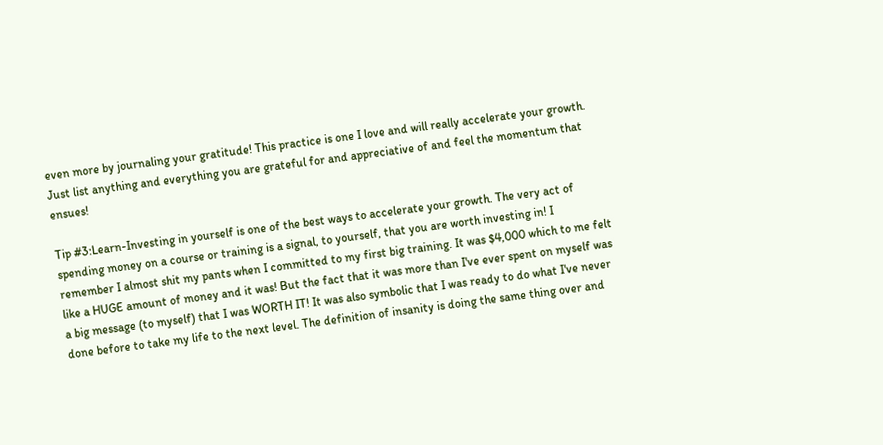even more by journaling your gratitude! This practice is one I love and will really accelerate your growth. Just list anything and everything you are grateful for and appreciative of and feel the momentum that ensues!

Tip #3:Learn-Investing in yourself is one of the best ways to accelerate your growth. The very act of spending money on a course or training is a signal, to yourself, that you are worth investing in! I remember I almost shit my pants when I committed to my first big training. It was $4,000 which to me felt like a HUGE amount of money and it was! But the fact that it was more than I've ever spent on myself was a big message (to myself) that I was WORTH IT! It was also symbolic that I was ready to do what I've never done before to take my life to the next level. The definition of insanity is doing the same thing over and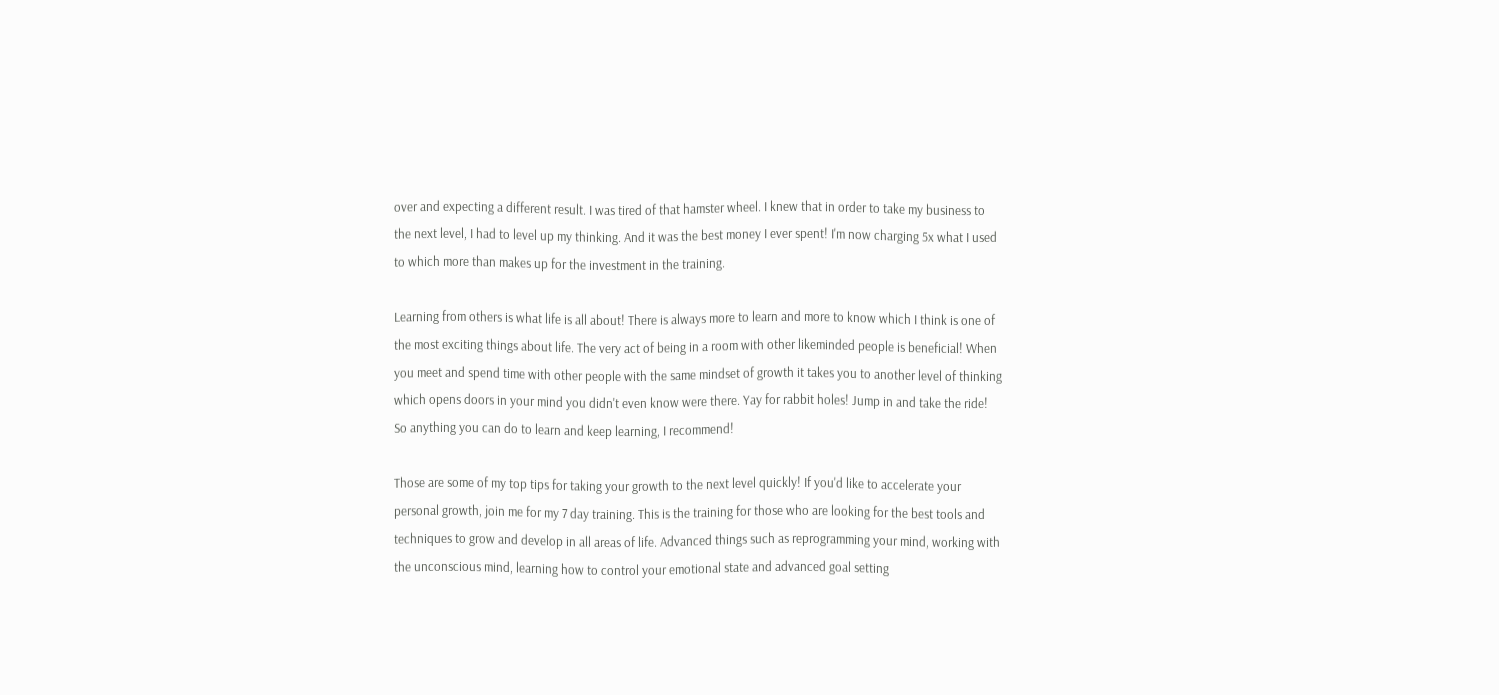over and expecting a different result. I was tired of that hamster wheel. I knew that in order to take my business to the next level, I had to level up my thinking. And it was the best money I ever spent! I'm now charging 5x what I used to which more than makes up for the investment in the training.

Learning from others is what life is all about! There is always more to learn and more to know which I think is one of the most exciting things about life. The very act of being in a room with other likeminded people is beneficial! When you meet and spend time with other people with the same mindset of growth it takes you to another level of thinking which opens doors in your mind you didn't even know were there. Yay for rabbit holes! Jump in and take the ride! So anything you can do to learn and keep learning, I recommend!

Those are some of my top tips for taking your growth to the next level quickly! If you'd like to accelerate your personal growth, join me for my 7 day training. This is the training for those who are looking for the best tools and techniques to grow and develop in all areas of life. Advanced things such as reprogramming your mind, working with the unconscious mind, learning how to control your emotional state and advanced goal setting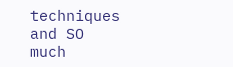techniques and SO much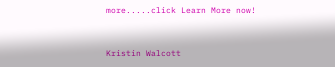more.....click Learn More now!


Kristin Walcott